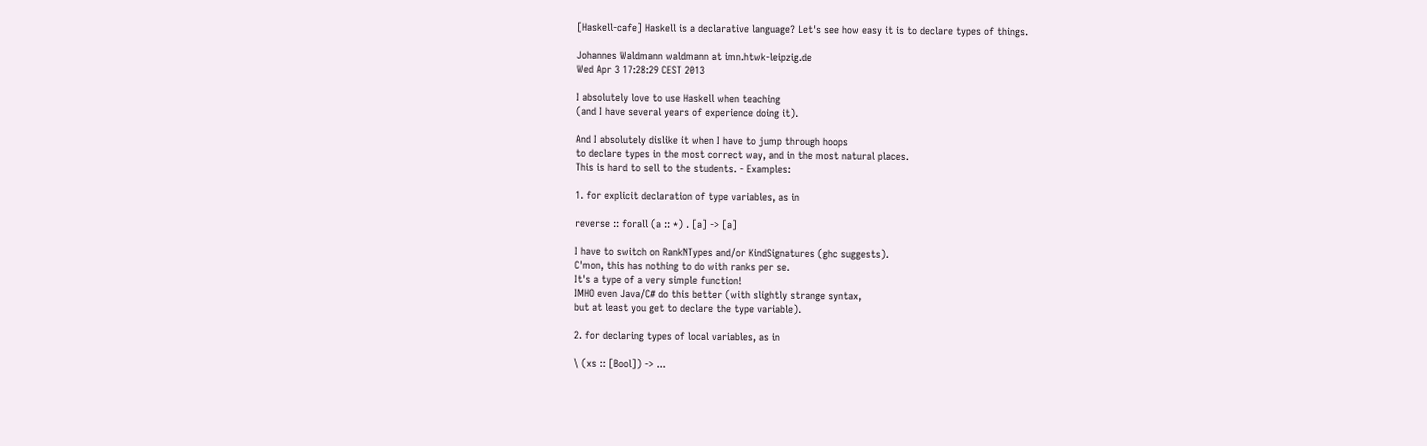[Haskell-cafe] Haskell is a declarative language? Let's see how easy it is to declare types of things.

Johannes Waldmann waldmann at imn.htwk-leipzig.de
Wed Apr 3 17:28:29 CEST 2013

I absolutely love to use Haskell when teaching
(and I have several years of experience doing it).

And I absolutely dislike it when I have to jump through hoops
to declare types in the most correct way, and in the most natural places.
This is hard to sell to the students. - Examples:

1. for explicit declaration of type variables, as in

reverse :: forall (a :: *) . [a] -> [a]

I have to switch on RankNTypes and/or KindSignatures (ghc suggests).
C'mon, this has nothing to do with ranks per se.
It's a type of a very simple function!
IMHO even Java/C# do this better (with slightly strange syntax,
but at least you get to declare the type variable).

2. for declaring types of local variables, as in

\ (xs :: [Bool]) -> ...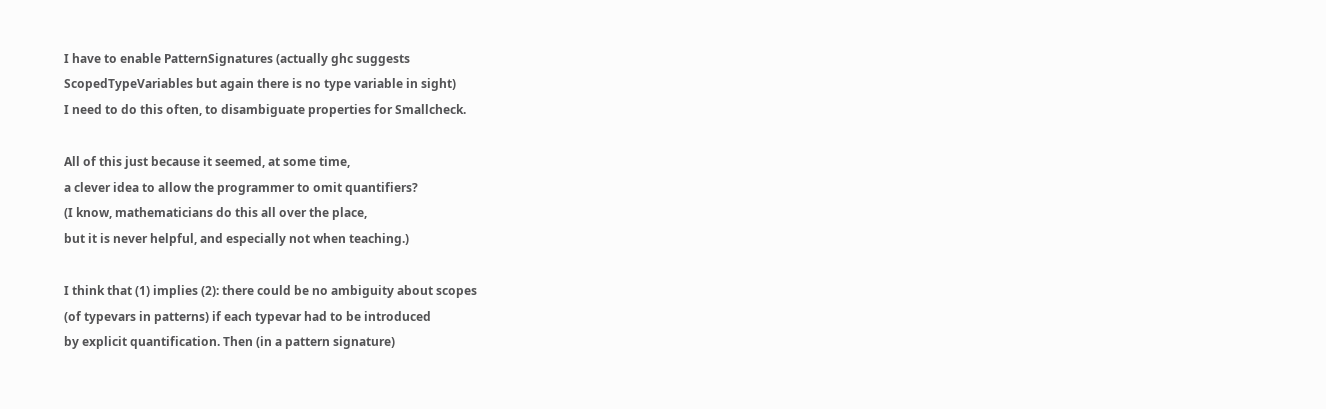I have to enable PatternSignatures (actually ghc suggests
ScopedTypeVariables but again there is no type variable in sight)
I need to do this often, to disambiguate properties for Smallcheck.

All of this just because it seemed, at some time,
a clever idea to allow the programmer to omit quantifiers?
(I know, mathematicians do this all over the place,
but it is never helpful, and especially not when teaching.)

I think that (1) implies (2): there could be no ambiguity about scopes
(of typevars in patterns) if each typevar had to be introduced
by explicit quantification. Then (in a pattern signature)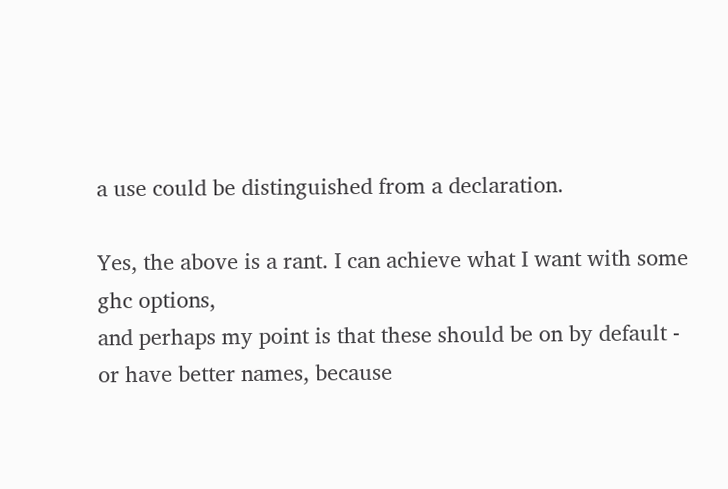a use could be distinguished from a declaration.

Yes, the above is a rant. I can achieve what I want with some ghc options,
and perhaps my point is that these should be on by default -
or have better names, because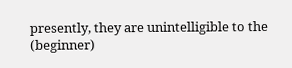presently, they are unintelligible to the
(beginner)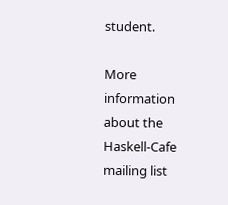student.

More information about the Haskell-Cafe mailing list